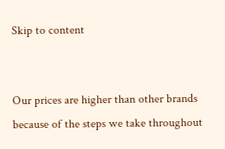Skip to content


Our prices are higher than other brands because of the steps we take throughout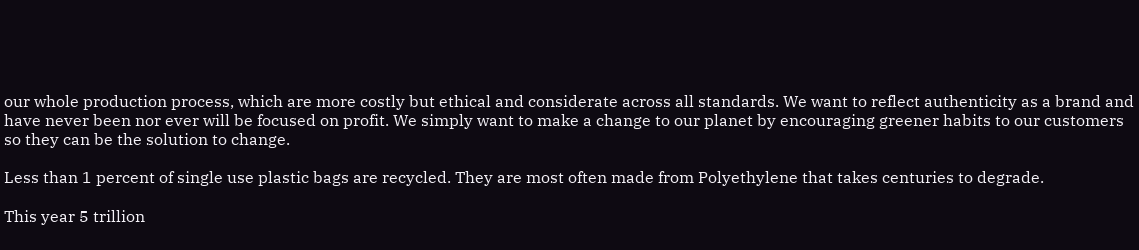our whole production process, which are more costly but ethical and considerate across all standards. We want to reflect authenticity as a brand and have never been nor ever will be focused on profit. We simply want to make a change to our planet by encouraging greener habits to our customers so they can be the solution to change.

Less than 1 percent of single use plastic bags are recycled. They are most often made from Polyethylene that takes centuries to degrade.

This year 5 trillion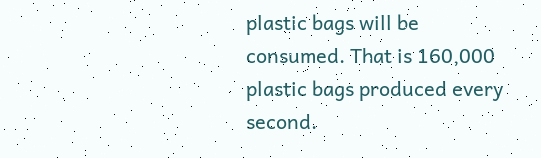plastic bags will be consumed. That is 160,000 plastic bags produced every second.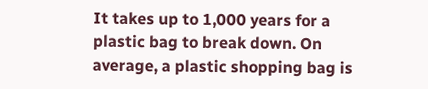It takes up to 1,000 years for a plastic bag to break down. On average, a plastic shopping bag is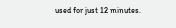used for just 12 minutes.